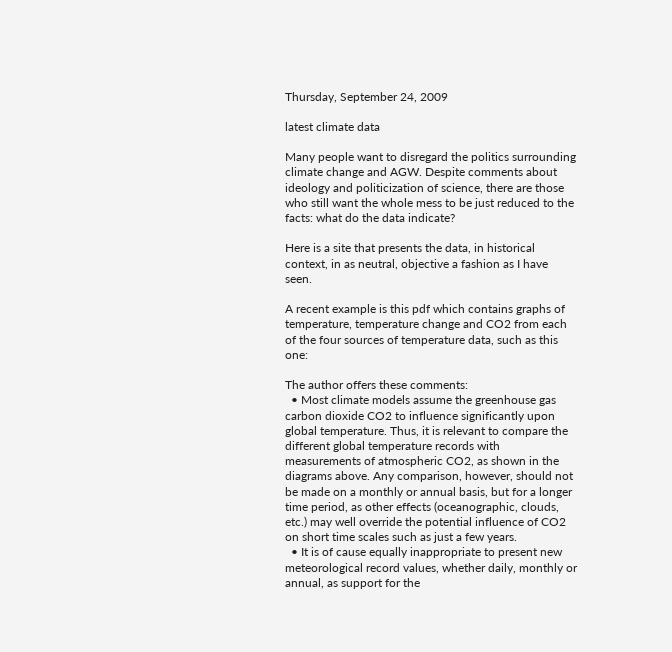Thursday, September 24, 2009

latest climate data

Many people want to disregard the politics surrounding climate change and AGW. Despite comments about ideology and politicization of science, there are those who still want the whole mess to be just reduced to the facts: what do the data indicate?

Here is a site that presents the data, in historical context, in as neutral, objective a fashion as I have seen.

A recent example is this pdf which contains graphs of temperature, temperature change and CO2 from each of the four sources of temperature data, such as this one:

The author offers these comments:
  • Most climate models assume the greenhouse gas carbon dioxide CO2 to influence significantly upon global temperature. Thus, it is relevant to compare the different global temperature records with measurements of atmospheric CO2, as shown in the diagrams above. Any comparison, however, should not be made on a monthly or annual basis, but for a longer time period, as other effects (oceanographic, clouds, etc.) may well override the potential influence of CO2 on short time scales such as just a few years.
  • It is of cause equally inappropriate to present new meteorological record values, whether daily, monthly or annual, as support for the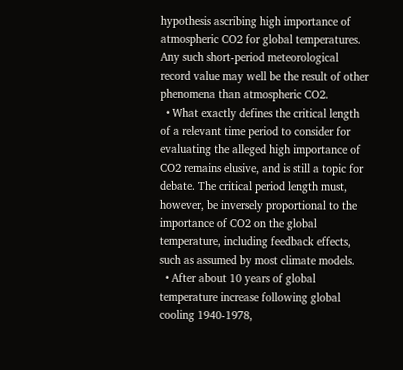hypothesis ascribing high importance of atmospheric CO2 for global temperatures. Any such short-period meteorological record value may well be the result of other phenomena than atmospheric CO2.
  • What exactly defines the critical length of a relevant time period to consider for evaluating the alleged high importance of CO2 remains elusive, and is still a topic for debate. The critical period length must, however, be inversely proportional to the importance of CO2 on the global temperature, including feedback effects, such as assumed by most climate models.
  • After about 10 years of global temperature increase following global cooling 1940-1978,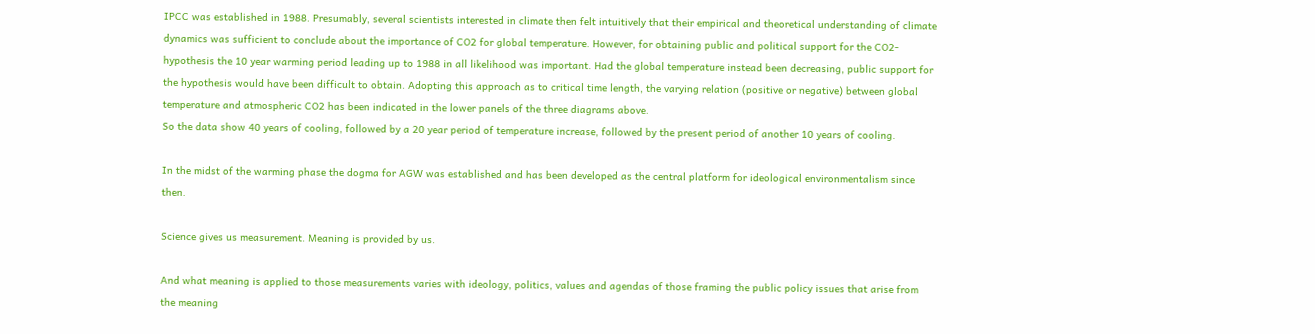IPCC was established in 1988. Presumably, several scientists interested in climate then felt intuitively that their empirical and theoretical understanding of climate dynamics was sufficient to conclude about the importance of CO2 for global temperature. However, for obtaining public and political support for the CO2-hypothesis the 10 year warming period leading up to 1988 in all likelihood was important. Had the global temperature instead been decreasing, public support for the hypothesis would have been difficult to obtain. Adopting this approach as to critical time length, the varying relation (positive or negative) between global temperature and atmospheric CO2 has been indicated in the lower panels of the three diagrams above.
So the data show 40 years of cooling, followed by a 20 year period of temperature increase, followed by the present period of another 10 years of cooling.

In the midst of the warming phase the dogma for AGW was established and has been developed as the central platform for ideological environmentalism since then.

Science gives us measurement. Meaning is provided by us.

And what meaning is applied to those measurements varies with ideology, politics, values and agendas of those framing the public policy issues that arise from the meaning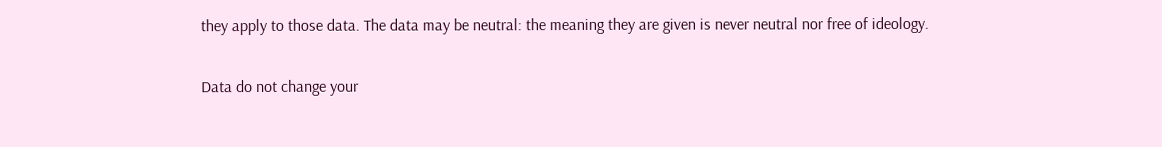they apply to those data. The data may be neutral: the meaning they are given is never neutral nor free of ideology.

Data do not change your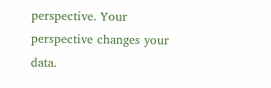perspective. Your perspective changes your data.